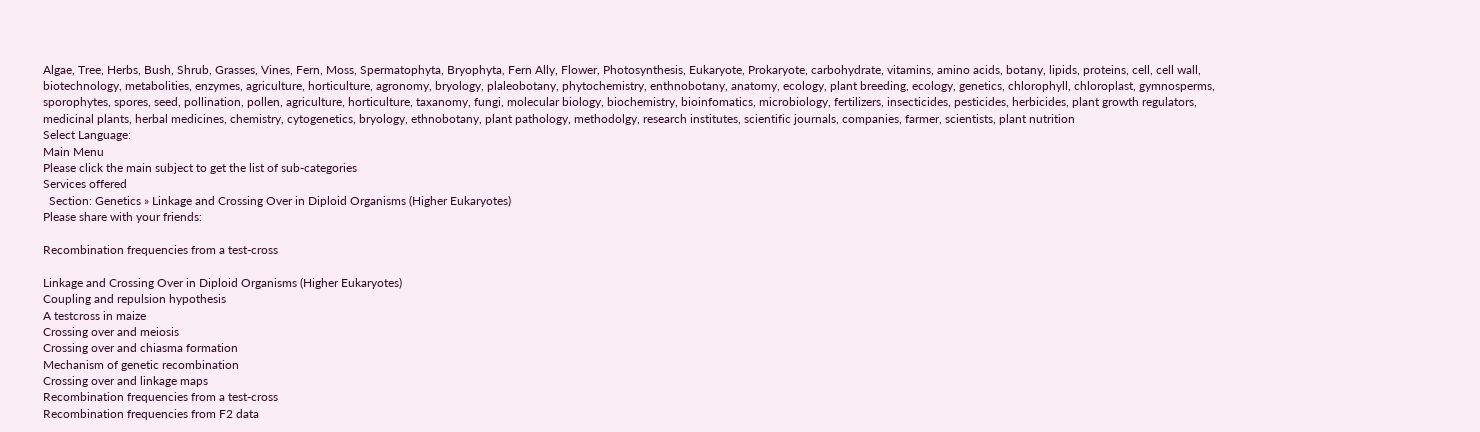Algae, Tree, Herbs, Bush, Shrub, Grasses, Vines, Fern, Moss, Spermatophyta, Bryophyta, Fern Ally, Flower, Photosynthesis, Eukaryote, Prokaryote, carbohydrate, vitamins, amino acids, botany, lipids, proteins, cell, cell wall, biotechnology, metabolities, enzymes, agriculture, horticulture, agronomy, bryology, plaleobotany, phytochemistry, enthnobotany, anatomy, ecology, plant breeding, ecology, genetics, chlorophyll, chloroplast, gymnosperms, sporophytes, spores, seed, pollination, pollen, agriculture, horticulture, taxanomy, fungi, molecular biology, biochemistry, bioinfomatics, microbiology, fertilizers, insecticides, pesticides, herbicides, plant growth regulators, medicinal plants, herbal medicines, chemistry, cytogenetics, bryology, ethnobotany, plant pathology, methodolgy, research institutes, scientific journals, companies, farmer, scientists, plant nutrition
Select Language:
Main Menu
Please click the main subject to get the list of sub-categories
Services offered
  Section: Genetics » Linkage and Crossing Over in Diploid Organisms (Higher Eukaryotes)
Please share with your friends:

Recombination frequencies from a test-cross

Linkage and Crossing Over in Diploid Organisms (Higher Eukaryotes)
Coupling and repulsion hypothesis
A testcross in maize
Crossing over and meiosis
Crossing over and chiasma formation
Mechanism of genetic recombination
Crossing over and linkage maps
Recombination frequencies from a test-cross
Recombination frequencies from F2 data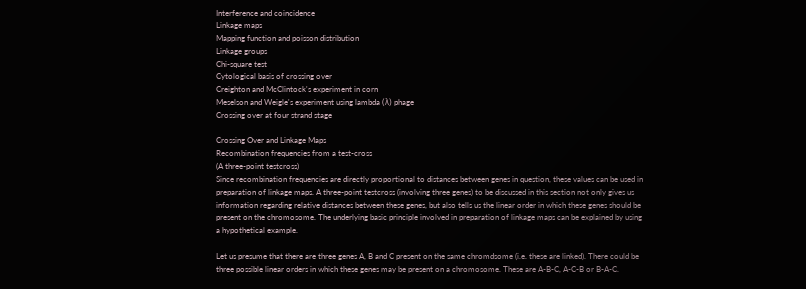Interference and coincidence
Linkage maps
Mapping function and poisson distribution
Linkage groups
Chi-square test
Cytological basis of crossing over
Creighton and McClintock's experiment in corn
Meselson and Weigle's experiment using lambda (λ) phage
Crossing over at four strand stage

Crossing Over and Linkage Maps
Recombination frequencies from a test-cross
(A three-point testcross)
Since recombination frequencies are directly proportional to distances between genes in question, these values can be used in preparation of linkage maps. A three-point testcross (involving three genes) to be discussed in this section not only gives us information regarding relative distances between these genes, but also tells us the linear order in which these genes should be present on the chromosome. The underlying basic principle involved in preparation of linkage maps can be explained by using a hypothetical example.

Let us presume that there are three genes A, B and C present on the same chromdsome (i.e. these are linked). There could be three possible linear orders in which these genes may be present on a chromosome. These are A-B-C, A-C-B or B-A-C.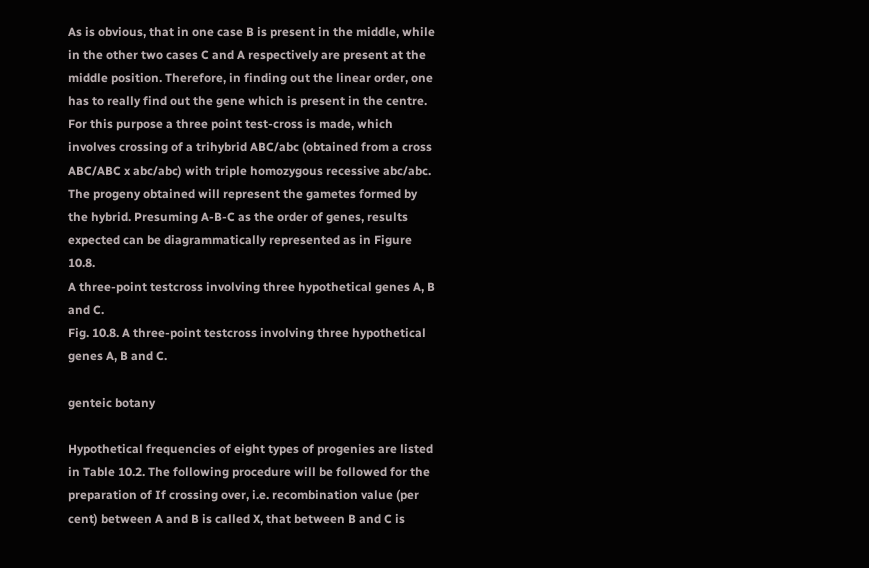As is obvious, that in one case B is present in the middle, while in the other two cases C and A respectively are present at the middle position. Therefore, in finding out the linear order, one has to really find out the gene which is present in the centre. For this purpose a three point test-cross is made, which involves crossing of a trihybrid ABC/abc (obtained from a cross ABC/ABC x abc/abc) with triple homozygous recessive abc/abc. The progeny obtained will represent the gametes formed by the hybrid. Presuming A-B-C as the order of genes, results expected can be diagrammatically represented as in Figure 10.8.
A three-point testcross involving three hypothetical genes A, B and C.
Fig. 10.8. A three-point testcross involving three hypothetical genes A, B and C.

genteic botany

Hypothetical frequencies of eight types of progenies are listed in Table 10.2. The following procedure will be followed for the preparation of If crossing over, i.e. recombination value (per cent) between A and B is called X, that between B and C is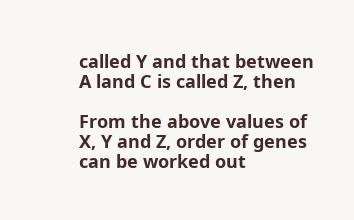called Y and that between A land C is called Z, then

From the above values of X, Y and Z, order of genes can be worked out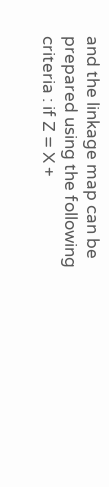and the linkage map can be prepared using the following criteria : if Z = X +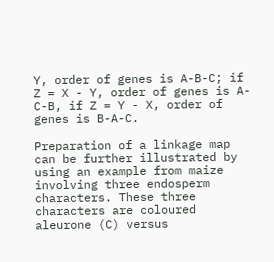Y, order of genes is A-B-C; if Z = X - Y, order of genes is A-C-B, if Z = Y - X, order of genes is B-A-C.

Preparation of a linkage map can be further illustrated by using an example from maize involving three endosperm characters. These three characters are coloured aleurone (C) versus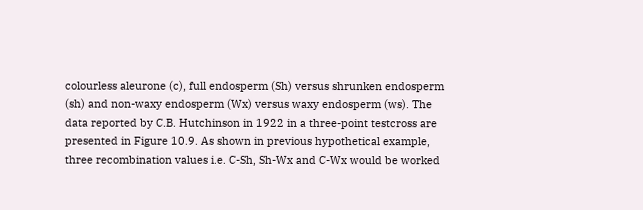colourless aleurone (c), full endosperm (Sh) versus shrunken endosperm (sh) and non-waxy endosperm (Wx) versus waxy endosperm (ws). The data reported by C.B. Hutchinson in 1922 in a three-point testcross are presented in Figure 10.9. As shown in previous hypothetical example, three recombination values i.e. C-Sh, Sh-Wx and C-Wx would be worked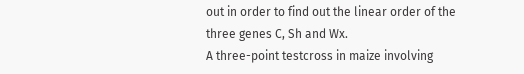out in order to find out the linear order of the three genes C, Sh and Wx.
A three-point testcross in maize involving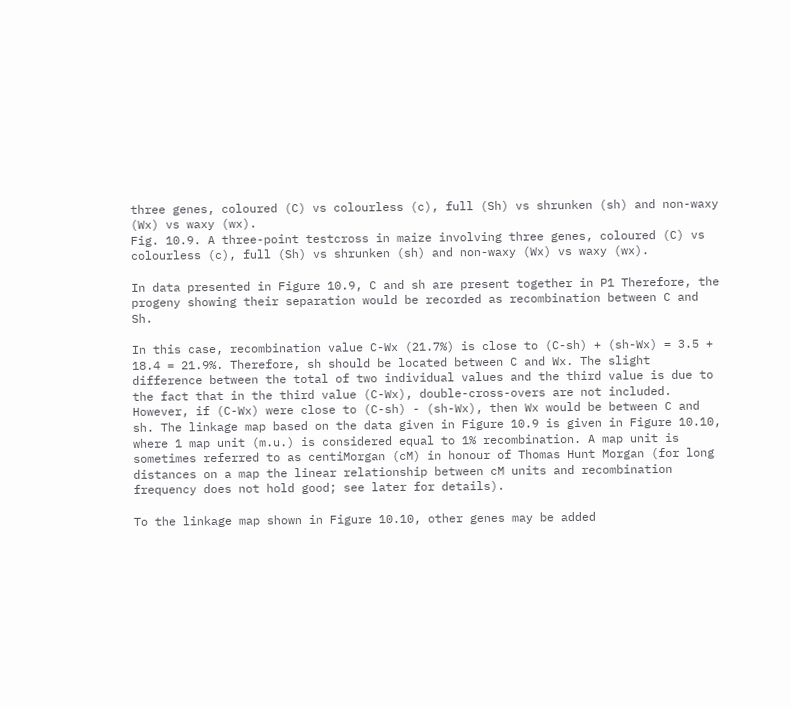three genes, coloured (C) vs colourless (c), full (Sh) vs shrunken (sh) and non-waxy (Wx) vs waxy (wx).
Fig. 10.9. A three-point testcross in maize involving three genes, coloured (C) vs colourless (c), full (Sh) vs shrunken (sh) and non-waxy (Wx) vs waxy (wx).

In data presented in Figure 10.9, C and sh are present together in P1 Therefore, the progeny showing their separation would be recorded as recombination between C and Sh.

In this case, recombination value C-Wx (21.7%) is close to (C-sh) + (sh-Wx) = 3.5 + 18.4 = 21.9%. Therefore, sh should be located between C and Wx. The slight difference between the total of two individual values and the third value is due to the fact that in the third value (C-Wx), double-cross-overs are not included. However, if (C-Wx) were close to (C-sh) - (sh-Wx), then Wx would be between C and sh. The linkage map based on the data given in Figure 10.9 is given in Figure 10.10, where 1 map unit (m.u.) is considered equal to 1% recombination. A map unit is sometimes referred to as centiMorgan (cM) in honour of Thomas Hunt Morgan (for long distances on a map the linear relationship between cM units and recombination frequency does not hold good; see later for details).

To the linkage map shown in Figure 10.10, other genes may be added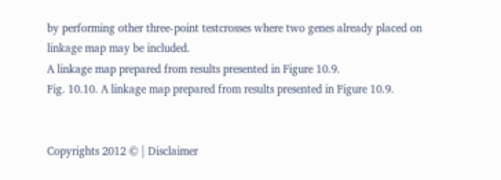by performing other three-point testcrosses where two genes already placed on linkage map may be included.
A linkage map prepared from results presented in Figure 10.9.
Fig. 10.10. A linkage map prepared from results presented in Figure 10.9.


Copyrights 2012 © | Disclaimer